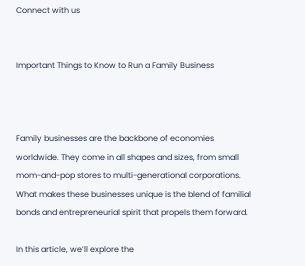Connect with us


Important Things to Know to Run a Family Business



Family businesses are the backbone of economies worldwide. They come in all shapes and sizes, from small mom-and-pop stores to multi-generational corporations. What makes these businesses unique is the blend of familial bonds and entrepreneurial spirit that propels them forward.

In this article, we’ll explore the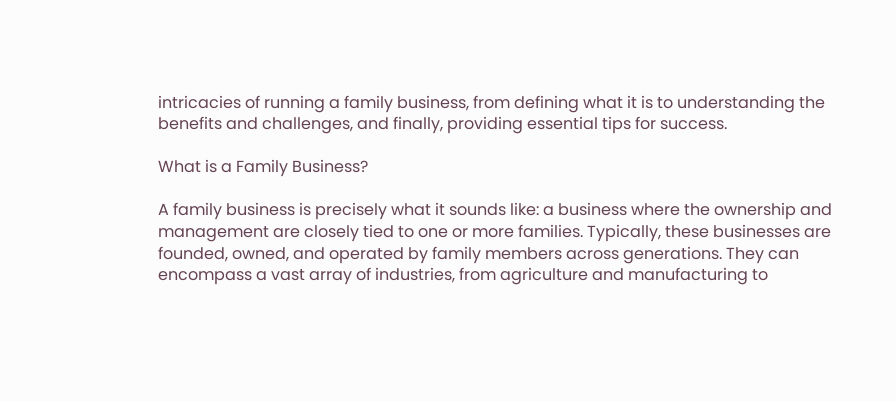intricacies of running a family business, from defining what it is to understanding the benefits and challenges, and finally, providing essential tips for success.

What is a Family Business?

A family business is precisely what it sounds like: a business where the ownership and management are closely tied to one or more families. Typically, these businesses are founded, owned, and operated by family members across generations. They can encompass a vast array of industries, from agriculture and manufacturing to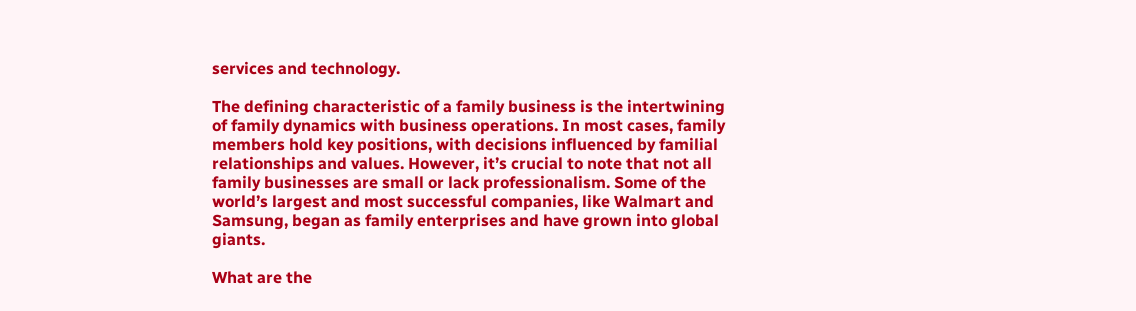services and technology.

The defining characteristic of a family business is the intertwining of family dynamics with business operations. In most cases, family members hold key positions, with decisions influenced by familial relationships and values. However, it’s crucial to note that not all family businesses are small or lack professionalism. Some of the world’s largest and most successful companies, like Walmart and Samsung, began as family enterprises and have grown into global giants.

What are the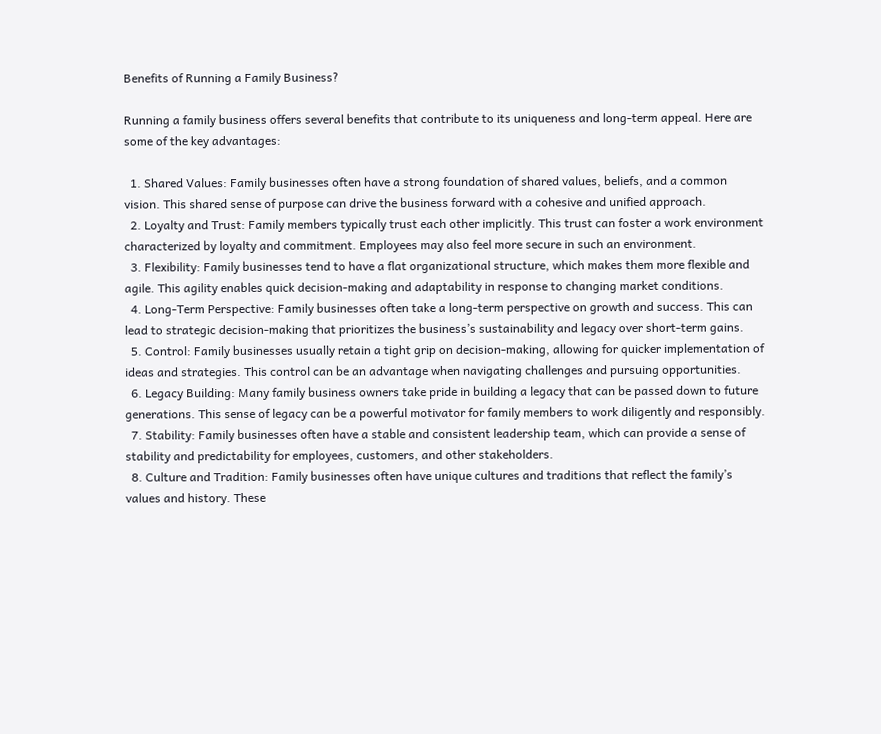Benefits of Running a Family Business?

Running a family business offers several benefits that contribute to its uniqueness and long-term appeal. Here are some of the key advantages:

  1. Shared Values: Family businesses often have a strong foundation of shared values, beliefs, and a common vision. This shared sense of purpose can drive the business forward with a cohesive and unified approach.
  2. Loyalty and Trust: Family members typically trust each other implicitly. This trust can foster a work environment characterized by loyalty and commitment. Employees may also feel more secure in such an environment.
  3. Flexibility: Family businesses tend to have a flat organizational structure, which makes them more flexible and agile. This agility enables quick decision-making and adaptability in response to changing market conditions.
  4. Long-Term Perspective: Family businesses often take a long-term perspective on growth and success. This can lead to strategic decision-making that prioritizes the business’s sustainability and legacy over short-term gains.
  5. Control: Family businesses usually retain a tight grip on decision-making, allowing for quicker implementation of ideas and strategies. This control can be an advantage when navigating challenges and pursuing opportunities.
  6. Legacy Building: Many family business owners take pride in building a legacy that can be passed down to future generations. This sense of legacy can be a powerful motivator for family members to work diligently and responsibly.
  7. Stability: Family businesses often have a stable and consistent leadership team, which can provide a sense of stability and predictability for employees, customers, and other stakeholders.
  8. Culture and Tradition: Family businesses often have unique cultures and traditions that reflect the family’s values and history. These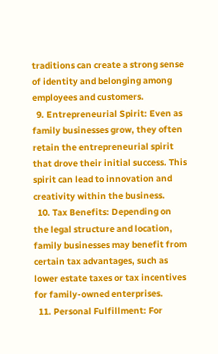traditions can create a strong sense of identity and belonging among employees and customers.
  9. Entrepreneurial Spirit: Even as family businesses grow, they often retain the entrepreneurial spirit that drove their initial success. This spirit can lead to innovation and creativity within the business.
  10. Tax Benefits: Depending on the legal structure and location, family businesses may benefit from certain tax advantages, such as lower estate taxes or tax incentives for family-owned enterprises.
  11. Personal Fulfillment: For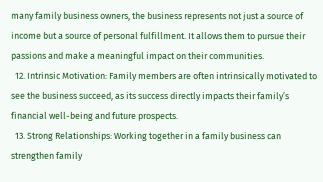many family business owners, the business represents not just a source of income but a source of personal fulfillment. It allows them to pursue their passions and make a meaningful impact on their communities.
  12. Intrinsic Motivation: Family members are often intrinsically motivated to see the business succeed, as its success directly impacts their family’s financial well-being and future prospects.
  13. Strong Relationships: Working together in a family business can strengthen family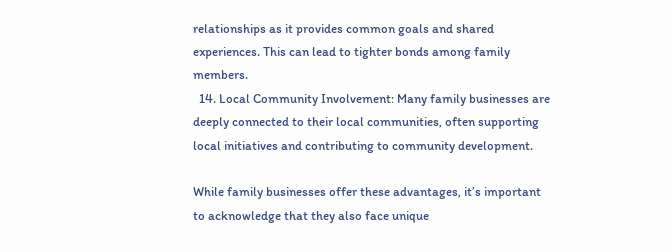relationships as it provides common goals and shared experiences. This can lead to tighter bonds among family members.
  14. Local Community Involvement: Many family businesses are deeply connected to their local communities, often supporting local initiatives and contributing to community development.

While family businesses offer these advantages, it’s important to acknowledge that they also face unique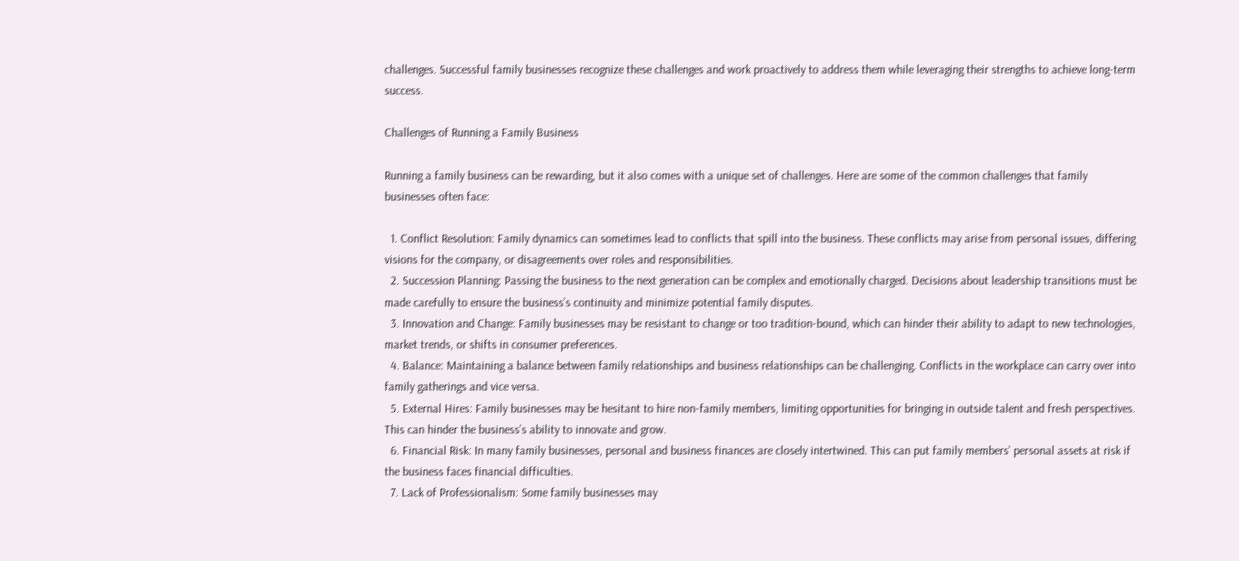challenges. Successful family businesses recognize these challenges and work proactively to address them while leveraging their strengths to achieve long-term success.

Challenges of Running a Family Business

Running a family business can be rewarding, but it also comes with a unique set of challenges. Here are some of the common challenges that family businesses often face:

  1. Conflict Resolution: Family dynamics can sometimes lead to conflicts that spill into the business. These conflicts may arise from personal issues, differing visions for the company, or disagreements over roles and responsibilities.
  2. Succession Planning: Passing the business to the next generation can be complex and emotionally charged. Decisions about leadership transitions must be made carefully to ensure the business’s continuity and minimize potential family disputes.
  3. Innovation and Change: Family businesses may be resistant to change or too tradition-bound, which can hinder their ability to adapt to new technologies, market trends, or shifts in consumer preferences.
  4. Balance: Maintaining a balance between family relationships and business relationships can be challenging. Conflicts in the workplace can carry over into family gatherings and vice versa.
  5. External Hires: Family businesses may be hesitant to hire non-family members, limiting opportunities for bringing in outside talent and fresh perspectives. This can hinder the business’s ability to innovate and grow.
  6. Financial Risk: In many family businesses, personal and business finances are closely intertwined. This can put family members’ personal assets at risk if the business faces financial difficulties.
  7. Lack of Professionalism: Some family businesses may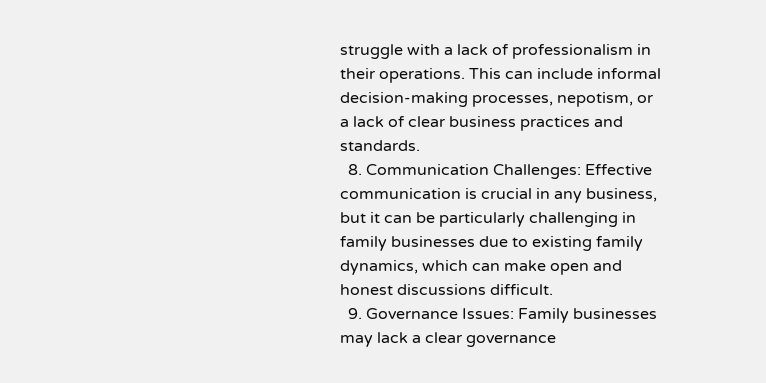struggle with a lack of professionalism in their operations. This can include informal decision-making processes, nepotism, or a lack of clear business practices and standards.
  8. Communication Challenges: Effective communication is crucial in any business, but it can be particularly challenging in family businesses due to existing family dynamics, which can make open and honest discussions difficult.
  9. Governance Issues: Family businesses may lack a clear governance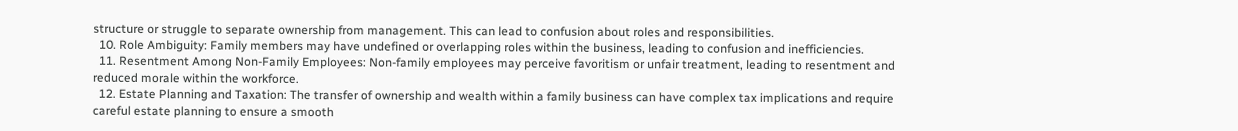structure or struggle to separate ownership from management. This can lead to confusion about roles and responsibilities.
  10. Role Ambiguity: Family members may have undefined or overlapping roles within the business, leading to confusion and inefficiencies.
  11. Resentment Among Non-Family Employees: Non-family employees may perceive favoritism or unfair treatment, leading to resentment and reduced morale within the workforce.
  12. Estate Planning and Taxation: The transfer of ownership and wealth within a family business can have complex tax implications and require careful estate planning to ensure a smooth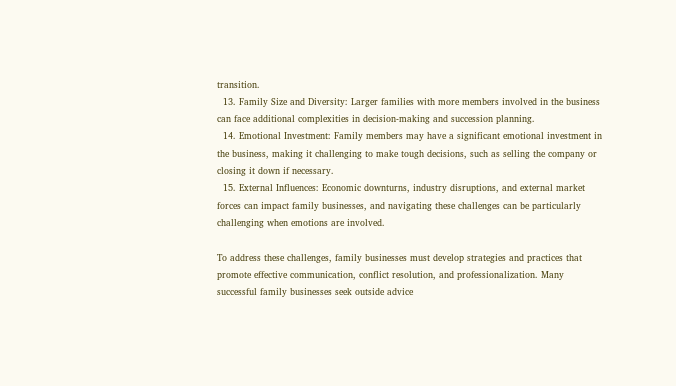transition.
  13. Family Size and Diversity: Larger families with more members involved in the business can face additional complexities in decision-making and succession planning.
  14. Emotional Investment: Family members may have a significant emotional investment in the business, making it challenging to make tough decisions, such as selling the company or closing it down if necessary.
  15. External Influences: Economic downturns, industry disruptions, and external market forces can impact family businesses, and navigating these challenges can be particularly challenging when emotions are involved.

To address these challenges, family businesses must develop strategies and practices that promote effective communication, conflict resolution, and professionalization. Many successful family businesses seek outside advice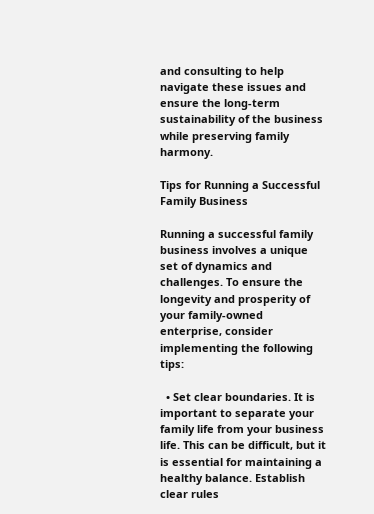and consulting to help navigate these issues and ensure the long-term sustainability of the business while preserving family harmony.

Tips for Running a Successful Family Business

Running a successful family business involves a unique set of dynamics and challenges. To ensure the longevity and prosperity of your family-owned enterprise, consider implementing the following tips:

  • Set clear boundaries. It is important to separate your family life from your business life. This can be difficult, but it is essential for maintaining a healthy balance. Establish clear rules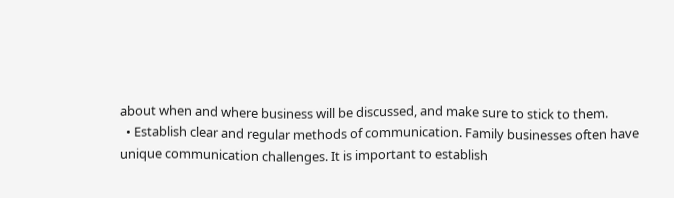about when and where business will be discussed, and make sure to stick to them.
  • Establish clear and regular methods of communication. Family businesses often have unique communication challenges. It is important to establish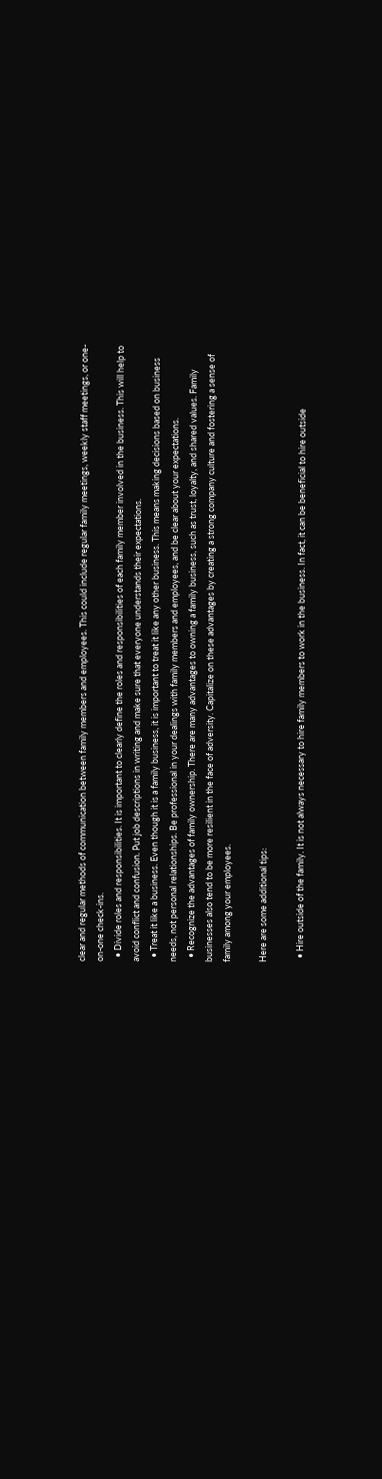clear and regular methods of communication between family members and employees. This could include regular family meetings, weekly staff meetings, or one-on-one check-ins.
  • Divide roles and responsibilities. It is important to clearly define the roles and responsibilities of each family member involved in the business. This will help to avoid conflict and confusion. Put job descriptions in writing and make sure that everyone understands their expectations.
  • Treat it like a business. Even though it is a family business, it is important to treat it like any other business. This means making decisions based on business needs, not personal relationships. Be professional in your dealings with family members and employees, and be clear about your expectations.
  • Recognize the advantages of family ownership. There are many advantages to owning a family business, such as trust, loyalty, and shared values. Family businesses also tend to be more resilient in the face of adversity. Capitalize on these advantages by creating a strong company culture and fostering a sense of family among your employees.

Here are some additional tips:

  • Hire outside of the family. It is not always necessary to hire family members to work in the business. In fact, it can be beneficial to hire outside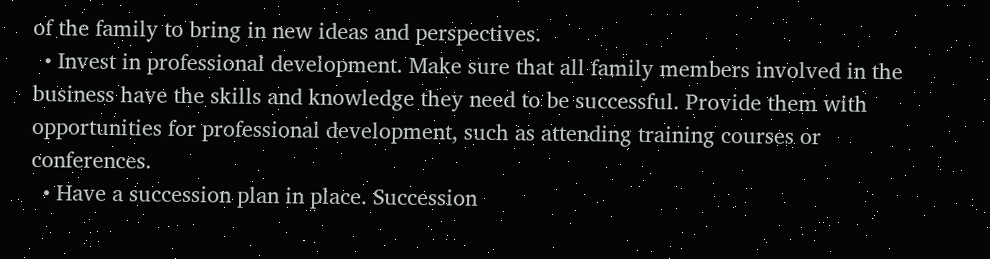of the family to bring in new ideas and perspectives.
  • Invest in professional development. Make sure that all family members involved in the business have the skills and knowledge they need to be successful. Provide them with opportunities for professional development, such as attending training courses or conferences.
  • Have a succession plan in place. Succession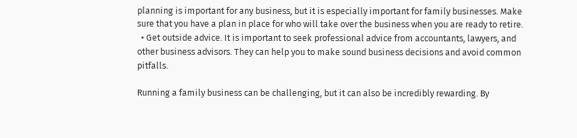planning is important for any business, but it is especially important for family businesses. Make sure that you have a plan in place for who will take over the business when you are ready to retire.
  • Get outside advice. It is important to seek professional advice from accountants, lawyers, and other business advisors. They can help you to make sound business decisions and avoid common pitfalls.

Running a family business can be challenging, but it can also be incredibly rewarding. By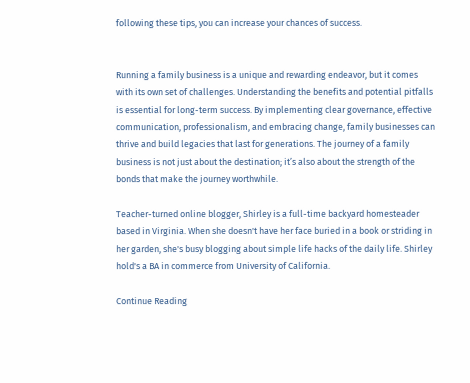following these tips, you can increase your chances of success.


Running a family business is a unique and rewarding endeavor, but it comes with its own set of challenges. Understanding the benefits and potential pitfalls is essential for long-term success. By implementing clear governance, effective communication, professionalism, and embracing change, family businesses can thrive and build legacies that last for generations. The journey of a family business is not just about the destination; it’s also about the strength of the bonds that make the journey worthwhile.

Teacher-turned online blogger, Shirley is a full-time backyard homesteader based in Virginia. When she doesn't have her face buried in a book or striding in her garden, she's busy blogging about simple life hacks of the daily life. Shirley hold's a BA in commerce from University of California.

Continue Reading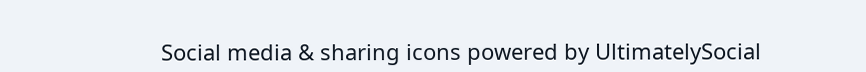Social media & sharing icons powered by UltimatelySocial